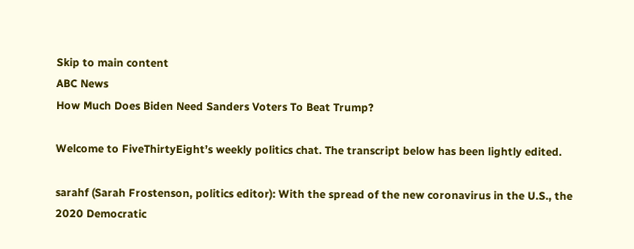Skip to main content
ABC News
How Much Does Biden Need Sanders Voters To Beat Trump?

Welcome to FiveThirtyEight’s weekly politics chat. The transcript below has been lightly edited.

sarahf (Sarah Frostenson, politics editor): With the spread of the new coronavirus in the U.S., the 2020 Democratic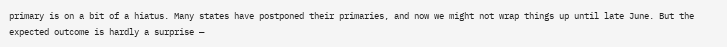primary is on a bit of a hiatus. Many states have postponed their primaries, and now we might not wrap things up until late June. But the expected outcome is hardly a surprise —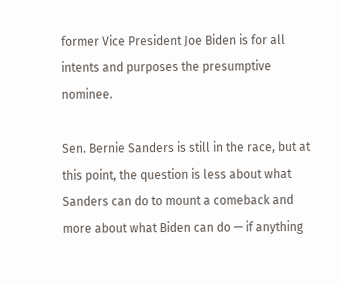former Vice President Joe Biden is for all intents and purposes the presumptive nominee.

Sen. Bernie Sanders is still in the race, but at this point, the question is less about what Sanders can do to mount a comeback and more about what Biden can do — if anything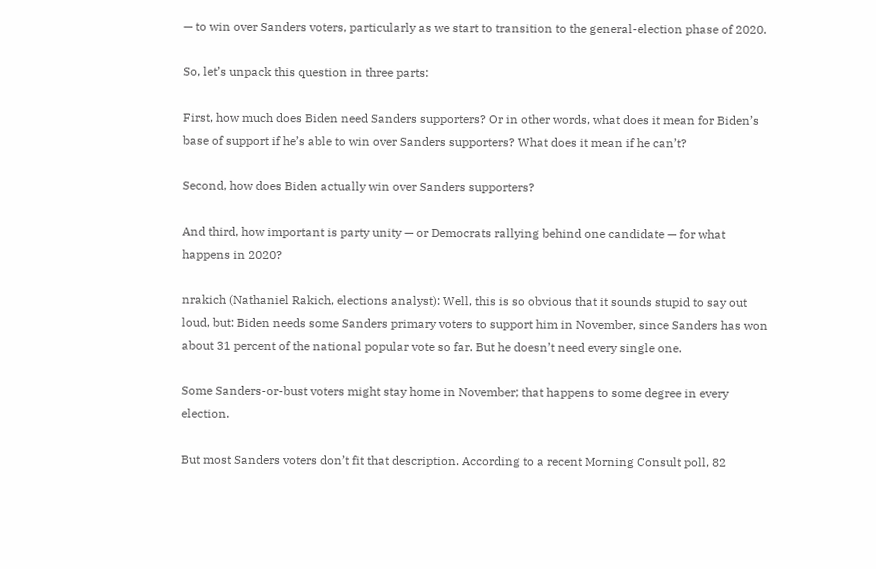— to win over Sanders voters, particularly as we start to transition to the general-election phase of 2020.

So, let’s unpack this question in three parts:

First, how much does Biden need Sanders supporters? Or in other words, what does it mean for Biden’s base of support if he’s able to win over Sanders supporters? What does it mean if he can’t?

Second, how does Biden actually win over Sanders supporters?

And third, how important is party unity — or Democrats rallying behind one candidate — for what happens in 2020?

nrakich (Nathaniel Rakich, elections analyst): Well, this is so obvious that it sounds stupid to say out loud, but: Biden needs some Sanders primary voters to support him in November, since Sanders has won about 31 percent of the national popular vote so far. But he doesn’t need every single one.

Some Sanders-or-bust voters might stay home in November; that happens to some degree in every election.

But most Sanders voters don’t fit that description. According to a recent Morning Consult poll, 82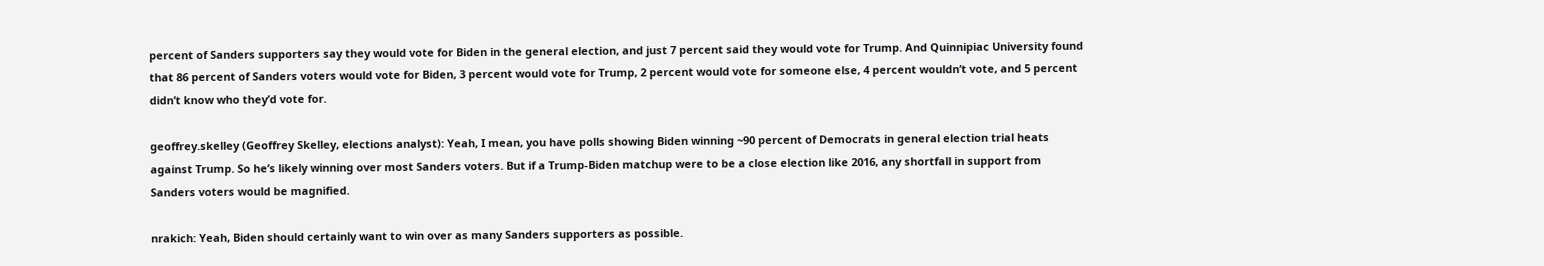percent of Sanders supporters say they would vote for Biden in the general election, and just 7 percent said they would vote for Trump. And Quinnipiac University found that 86 percent of Sanders voters would vote for Biden, 3 percent would vote for Trump, 2 percent would vote for someone else, 4 percent wouldn’t vote, and 5 percent didn’t know who they’d vote for.

geoffrey.skelley (Geoffrey Skelley, elections analyst): Yeah, I mean, you have polls showing Biden winning ~90 percent of Democrats in general election trial heats against Trump. So he’s likely winning over most Sanders voters. But if a Trump-Biden matchup were to be a close election like 2016, any shortfall in support from Sanders voters would be magnified.

nrakich: Yeah, Biden should certainly want to win over as many Sanders supporters as possible.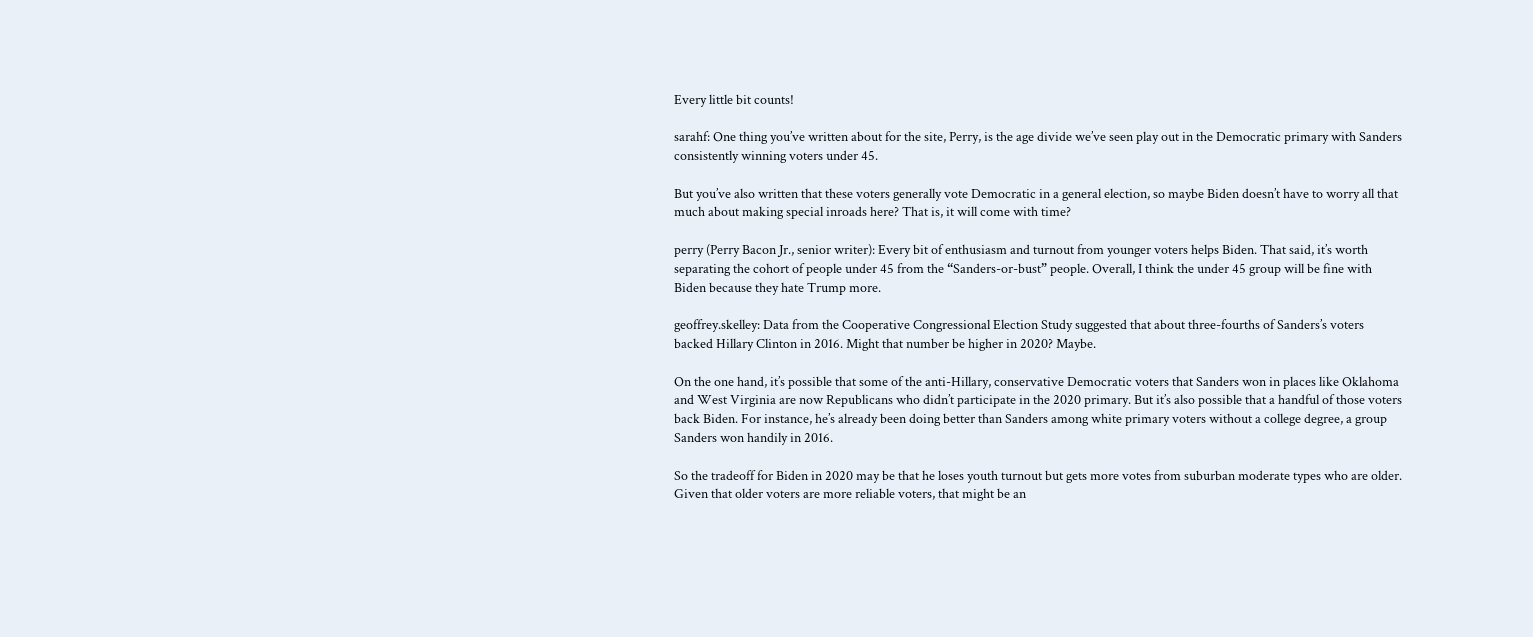Every little bit counts!

sarahf: One thing you’ve written about for the site, Perry, is the age divide we’ve seen play out in the Democratic primary with Sanders consistently winning voters under 45.

But you’ve also written that these voters generally vote Democratic in a general election, so maybe Biden doesn’t have to worry all that much about making special inroads here? That is, it will come with time?

perry (Perry Bacon Jr., senior writer): Every bit of enthusiasm and turnout from younger voters helps Biden. That said, it’s worth separating the cohort of people under 45 from the “Sanders-or-bust” people. Overall, I think the under 45 group will be fine with Biden because they hate Trump more.

geoffrey.skelley: Data from the Cooperative Congressional Election Study suggested that about three-fourths of Sanders’s voters backed Hillary Clinton in 2016. Might that number be higher in 2020? Maybe.

On the one hand, it’s possible that some of the anti-Hillary, conservative Democratic voters that Sanders won in places like Oklahoma and West Virginia are now Republicans who didn’t participate in the 2020 primary. But it’s also possible that a handful of those voters back Biden. For instance, he’s already been doing better than Sanders among white primary voters without a college degree, a group Sanders won handily in 2016.

So the tradeoff for Biden in 2020 may be that he loses youth turnout but gets more votes from suburban moderate types who are older. Given that older voters are more reliable voters, that might be an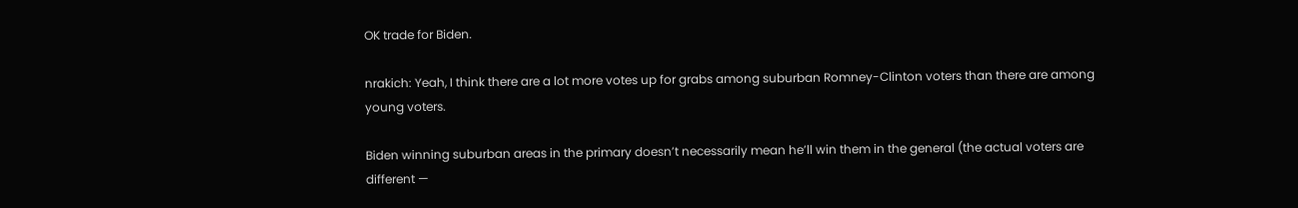OK trade for Biden.

nrakich: Yeah, I think there are a lot more votes up for grabs among suburban Romney-Clinton voters than there are among young voters.

Biden winning suburban areas in the primary doesn’t necessarily mean he’ll win them in the general (the actual voters are different —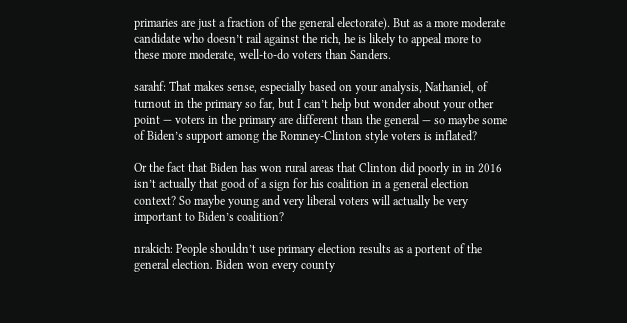primaries are just a fraction of the general electorate). But as a more moderate candidate who doesn’t rail against the rich, he is likely to appeal more to these more moderate, well-to-do voters than Sanders.

sarahf: That makes sense, especially based on your analysis, Nathaniel, of turnout in the primary so far, but I can’t help but wonder about your other point — voters in the primary are different than the general — so maybe some of Biden’s support among the Romney-Clinton style voters is inflated?

Or the fact that Biden has won rural areas that Clinton did poorly in in 2016 isn’t actually that good of a sign for his coalition in a general election context? So maybe young and very liberal voters will actually be very important to Biden’s coalition?

nrakich: People shouldn’t use primary election results as a portent of the general election. Biden won every county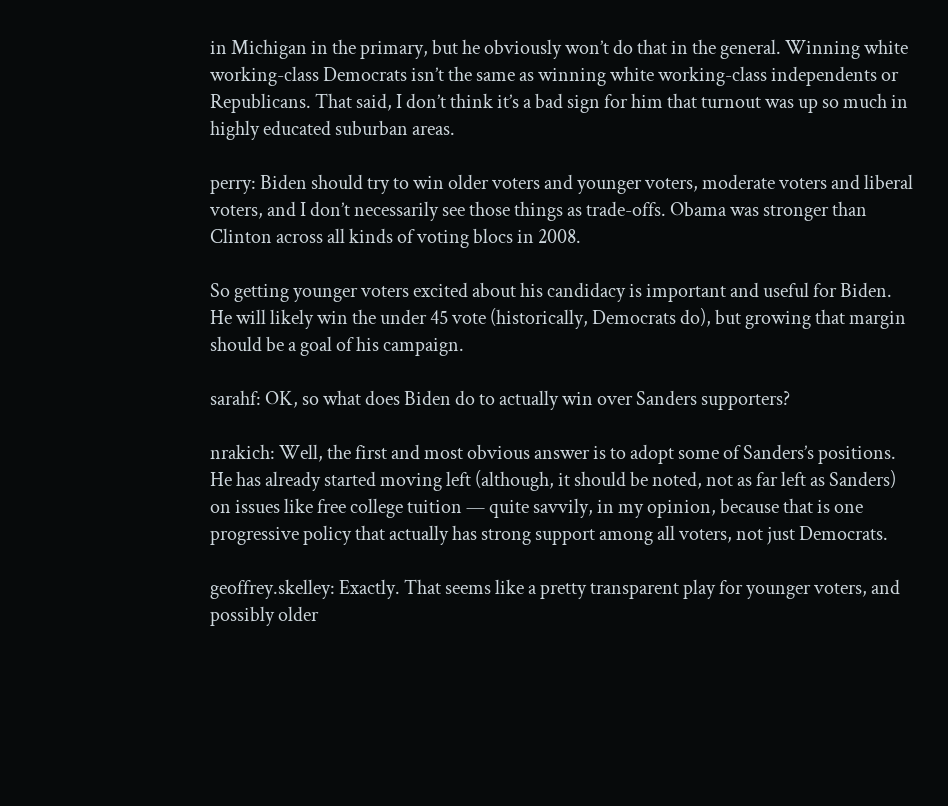in Michigan in the primary, but he obviously won’t do that in the general. Winning white working-class Democrats isn’t the same as winning white working-class independents or Republicans. That said, I don’t think it’s a bad sign for him that turnout was up so much in highly educated suburban areas.

perry: Biden should try to win older voters and younger voters, moderate voters and liberal voters, and I don’t necessarily see those things as trade-offs. Obama was stronger than Clinton across all kinds of voting blocs in 2008.

So getting younger voters excited about his candidacy is important and useful for Biden. He will likely win the under 45 vote (historically, Democrats do), but growing that margin should be a goal of his campaign.

sarahf: OK, so what does Biden do to actually win over Sanders supporters?

nrakich: Well, the first and most obvious answer is to adopt some of Sanders’s positions. He has already started moving left (although, it should be noted, not as far left as Sanders) on issues like free college tuition — quite savvily, in my opinion, because that is one progressive policy that actually has strong support among all voters, not just Democrats.

geoffrey.skelley: Exactly. That seems like a pretty transparent play for younger voters, and possibly older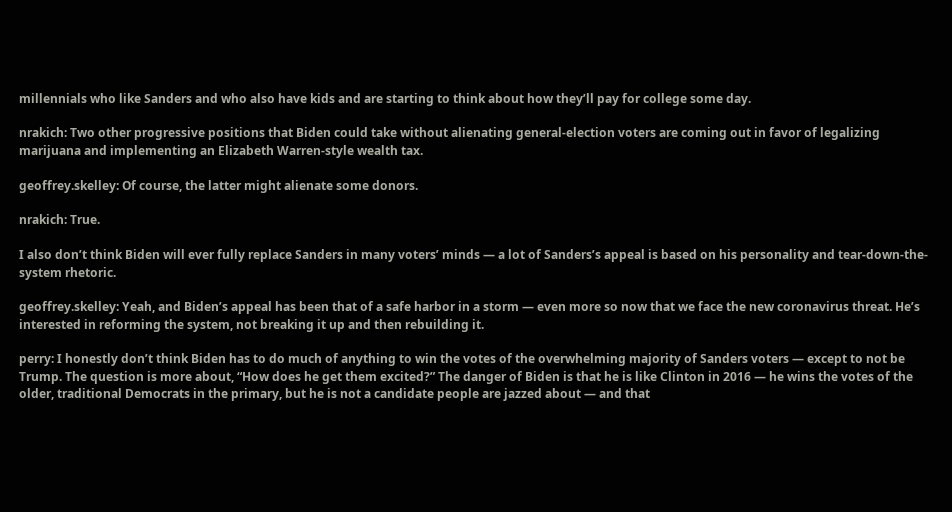millennials who like Sanders and who also have kids and are starting to think about how they’ll pay for college some day.

nrakich: Two other progressive positions that Biden could take without alienating general-election voters are coming out in favor of legalizing marijuana and implementing an Elizabeth Warren-style wealth tax.

geoffrey.skelley: Of course, the latter might alienate some donors.

nrakich: True.

I also don’t think Biden will ever fully replace Sanders in many voters’ minds — a lot of Sanders’s appeal is based on his personality and tear-down-the-system rhetoric.

geoffrey.skelley: Yeah, and Biden’s appeal has been that of a safe harbor in a storm — even more so now that we face the new coronavirus threat. He’s interested in reforming the system, not breaking it up and then rebuilding it.

perry: I honestly don’t think Biden has to do much of anything to win the votes of the overwhelming majority of Sanders voters — except to not be Trump. The question is more about, “How does he get them excited?” The danger of Biden is that he is like Clinton in 2016 — he wins the votes of the older, traditional Democrats in the primary, but he is not a candidate people are jazzed about — and that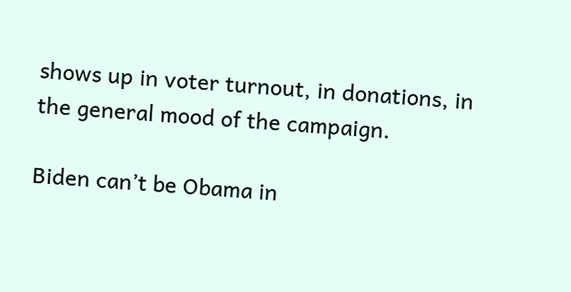shows up in voter turnout, in donations, in the general mood of the campaign.

Biden can’t be Obama in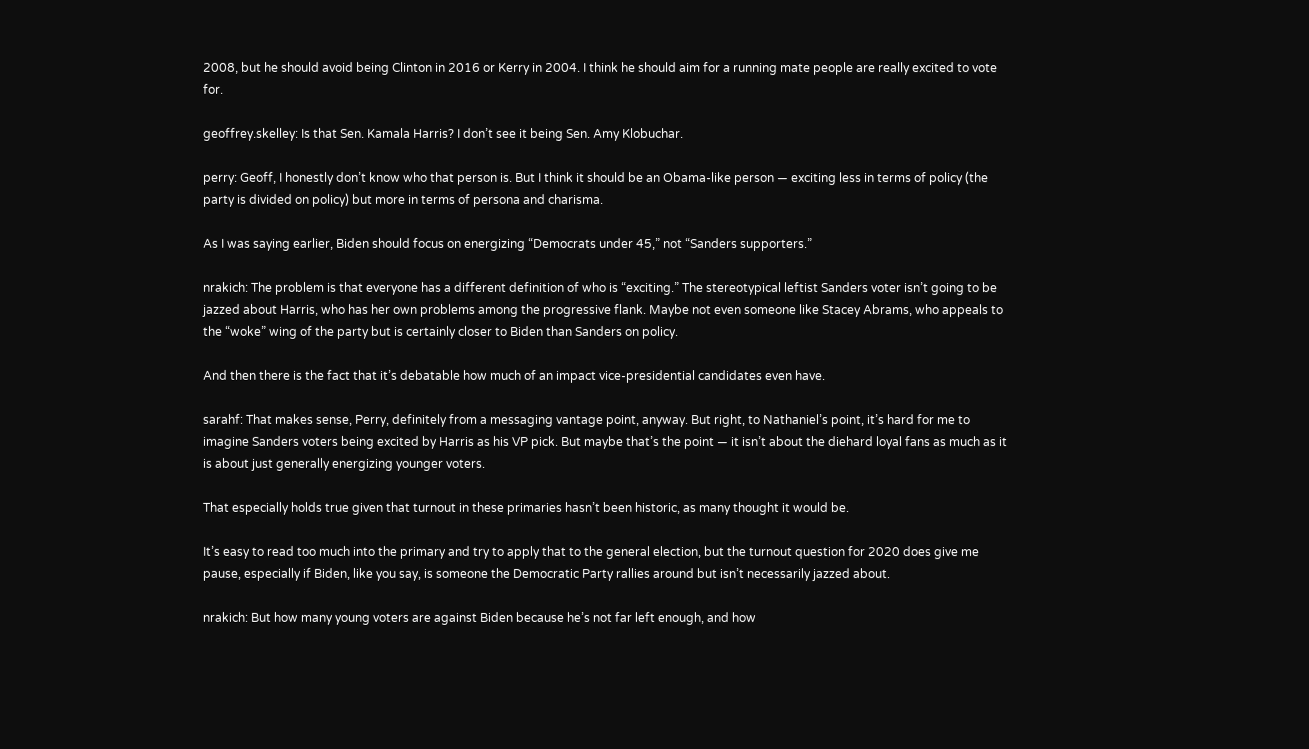2008, but he should avoid being Clinton in 2016 or Kerry in 2004. I think he should aim for a running mate people are really excited to vote for.

geoffrey.skelley: Is that Sen. Kamala Harris? I don’t see it being Sen. Amy Klobuchar.

perry: Geoff, I honestly don’t know who that person is. But I think it should be an Obama-like person — exciting less in terms of policy (the party is divided on policy) but more in terms of persona and charisma.

As I was saying earlier, Biden should focus on energizing “Democrats under 45,” not “Sanders supporters.”

nrakich: The problem is that everyone has a different definition of who is “exciting.” The stereotypical leftist Sanders voter isn’t going to be jazzed about Harris, who has her own problems among the progressive flank. Maybe not even someone like Stacey Abrams, who appeals to the “woke” wing of the party but is certainly closer to Biden than Sanders on policy.

And then there is the fact that it’s debatable how much of an impact vice-presidential candidates even have.

sarahf: That makes sense, Perry, definitely from a messaging vantage point, anyway. But right, to Nathaniel’s point, it’s hard for me to imagine Sanders voters being excited by Harris as his VP pick. But maybe that’s the point — it isn’t about the diehard loyal fans as much as it is about just generally energizing younger voters.

That especially holds true given that turnout in these primaries hasn’t been historic, as many thought it would be.

It’s easy to read too much into the primary and try to apply that to the general election, but the turnout question for 2020 does give me pause, especially if Biden, like you say, is someone the Democratic Party rallies around but isn’t necessarily jazzed about.

nrakich: But how many young voters are against Biden because he’s not far left enough, and how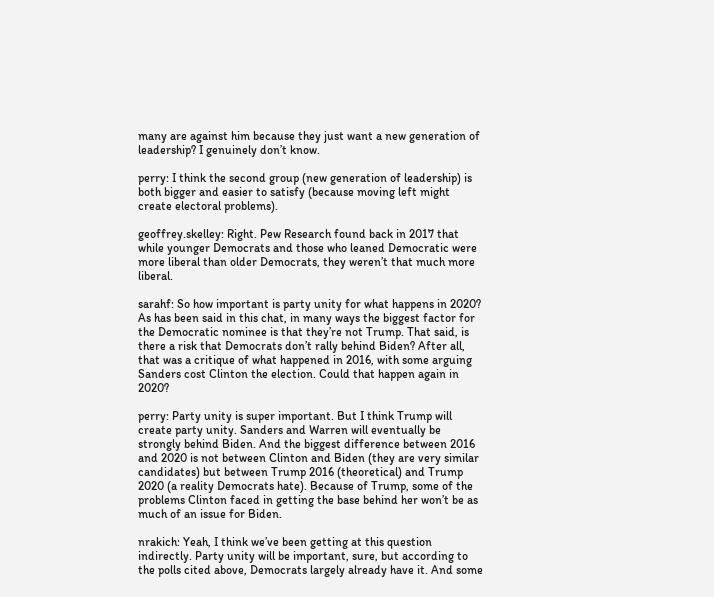many are against him because they just want a new generation of leadership? I genuinely don’t know.

perry: I think the second group (new generation of leadership) is both bigger and easier to satisfy (because moving left might create electoral problems).

geoffrey.skelley: Right. Pew Research found back in 2017 that while younger Democrats and those who leaned Democratic were more liberal than older Democrats, they weren’t that much more liberal.

sarahf: So how important is party unity for what happens in 2020? As has been said in this chat, in many ways the biggest factor for the Democratic nominee is that they’re not Trump. That said, is there a risk that Democrats don’t rally behind Biden? After all, that was a critique of what happened in 2016, with some arguing Sanders cost Clinton the election. Could that happen again in 2020?

perry: Party unity is super important. But I think Trump will create party unity. Sanders and Warren will eventually be strongly behind Biden. And the biggest difference between 2016 and 2020 is not between Clinton and Biden (they are very similar candidates) but between Trump 2016 (theoretical) and Trump 2020 (a reality Democrats hate). Because of Trump, some of the problems Clinton faced in getting the base behind her won’t be as much of an issue for Biden.

nrakich: Yeah, I think we’ve been getting at this question indirectly. Party unity will be important, sure, but according to the polls cited above, Democrats largely already have it. And some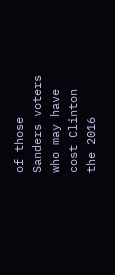of those Sanders voters who may have cost Clinton the 2016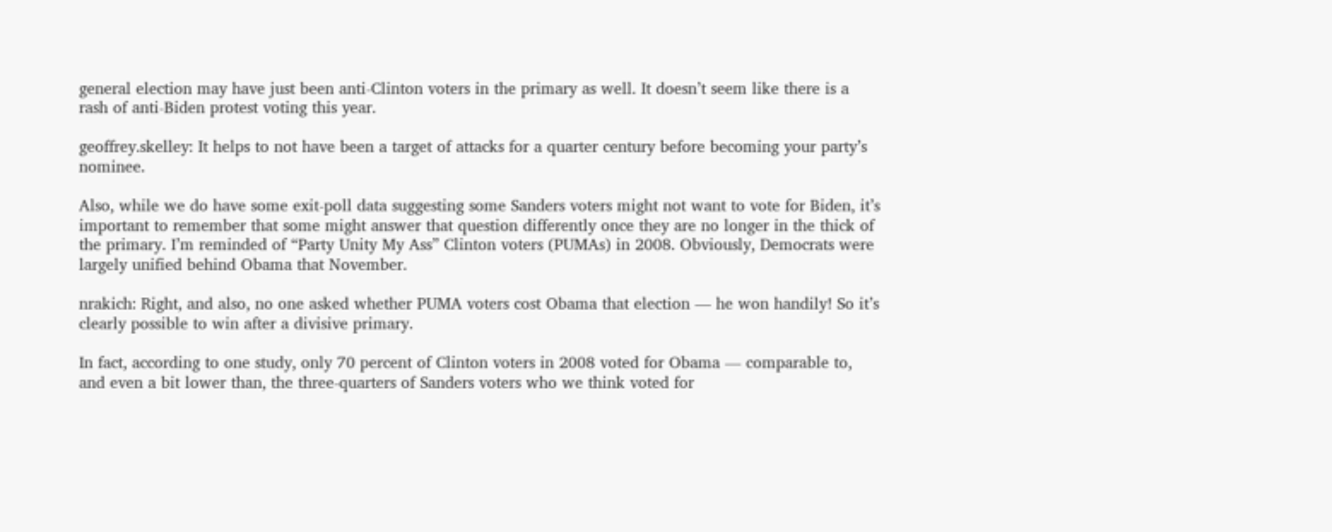general election may have just been anti-Clinton voters in the primary as well. It doesn’t seem like there is a rash of anti-Biden protest voting this year.

geoffrey.skelley: It helps to not have been a target of attacks for a quarter century before becoming your party’s nominee.

Also, while we do have some exit-poll data suggesting some Sanders voters might not want to vote for Biden, it’s important to remember that some might answer that question differently once they are no longer in the thick of the primary. I’m reminded of “Party Unity My Ass” Clinton voters (PUMAs) in 2008. Obviously, Democrats were largely unified behind Obama that November.

nrakich: Right, and also, no one asked whether PUMA voters cost Obama that election — he won handily! So it’s clearly possible to win after a divisive primary.

In fact, according to one study, only 70 percent of Clinton voters in 2008 voted for Obama — comparable to, and even a bit lower than, the three-quarters of Sanders voters who we think voted for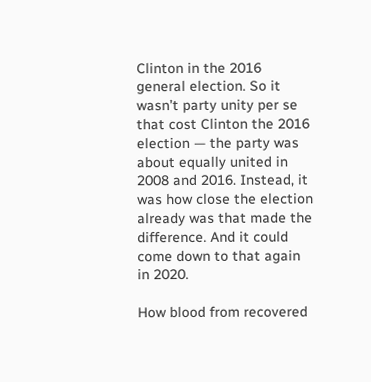Clinton in the 2016 general election. So it wasn’t party unity per se that cost Clinton the 2016 election — the party was about equally united in 2008 and 2016. Instead, it was how close the election already was that made the difference. And it could come down to that again in 2020.

How blood from recovered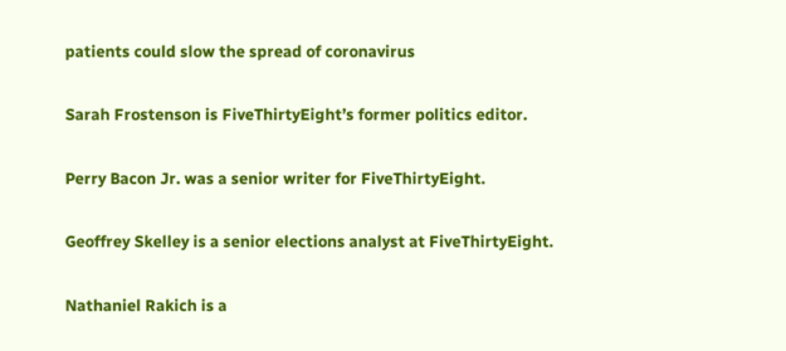patients could slow the spread of coronavirus

Sarah Frostenson is FiveThirtyEight’s former politics editor.

Perry Bacon Jr. was a senior writer for FiveThirtyEight.

Geoffrey Skelley is a senior elections analyst at FiveThirtyEight.

Nathaniel Rakich is a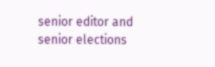senior editor and senior elections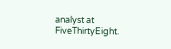analyst at FiveThirtyEight.